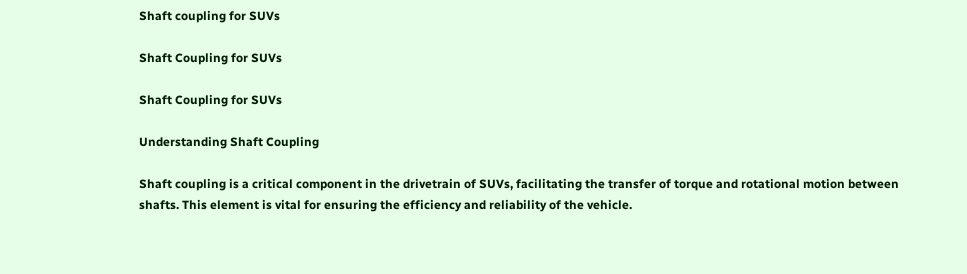Shaft coupling for SUVs

Shaft Coupling for SUVs

Shaft Coupling for SUVs

Understanding Shaft Coupling

Shaft coupling is a critical component in the drivetrain of SUVs, facilitating the transfer of torque and rotational motion between shafts. This element is vital for ensuring the efficiency and reliability of the vehicle.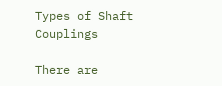Types of Shaft Couplings

There are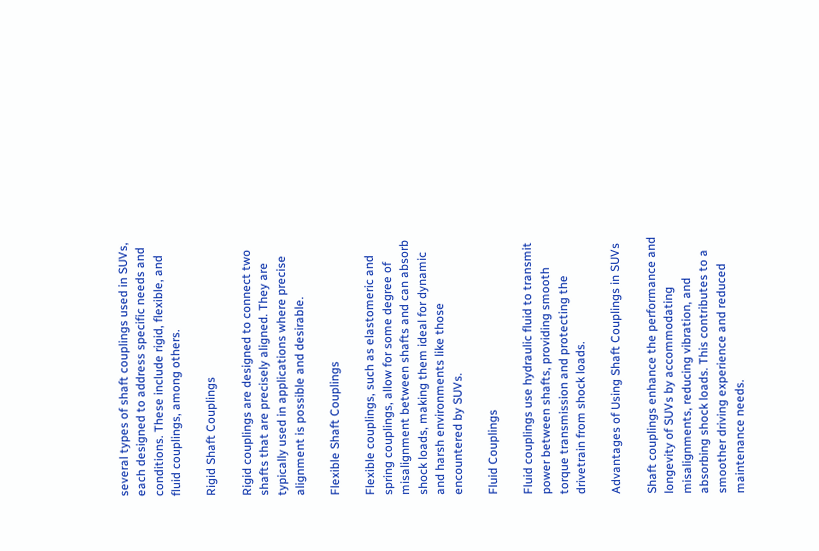several types of shaft couplings used in SUVs, each designed to address specific needs and conditions. These include rigid, flexible, and fluid couplings, among others.

Rigid Shaft Couplings

Rigid couplings are designed to connect two shafts that are precisely aligned. They are typically used in applications where precise alignment is possible and desirable.

Flexible Shaft Couplings

Flexible couplings, such as elastomeric and spring couplings, allow for some degree of misalignment between shafts and can absorb shock loads, making them ideal for dynamic and harsh environments like those encountered by SUVs.

Fluid Couplings

Fluid couplings use hydraulic fluid to transmit power between shafts, providing smooth torque transmission and protecting the drivetrain from shock loads.

Advantages of Using Shaft Couplings in SUVs

Shaft couplings enhance the performance and longevity of SUVs by accommodating misalignments, reducing vibration, and absorbing shock loads. This contributes to a smoother driving experience and reduced maintenance needs.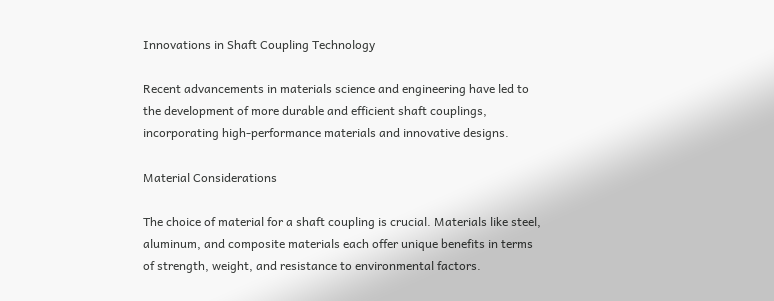Innovations in Shaft Coupling Technology

Recent advancements in materials science and engineering have led to the development of more durable and efficient shaft couplings, incorporating high-performance materials and innovative designs.

Material Considerations

The choice of material for a shaft coupling is crucial. Materials like steel, aluminum, and composite materials each offer unique benefits in terms of strength, weight, and resistance to environmental factors.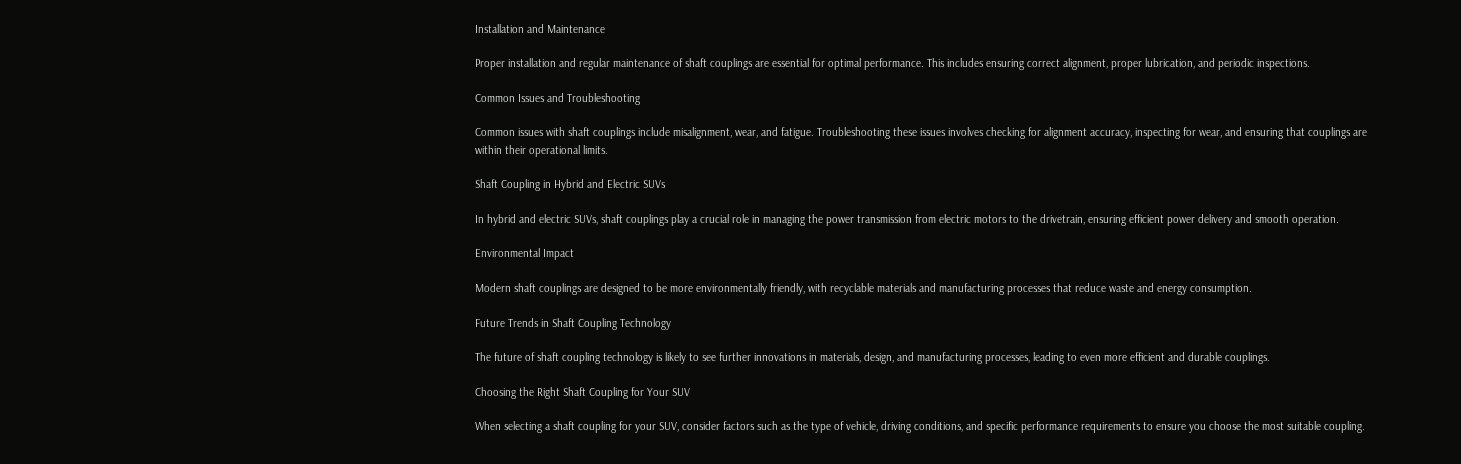Installation and Maintenance

Proper installation and regular maintenance of shaft couplings are essential for optimal performance. This includes ensuring correct alignment, proper lubrication, and periodic inspections.

Common Issues and Troubleshooting

Common issues with shaft couplings include misalignment, wear, and fatigue. Troubleshooting these issues involves checking for alignment accuracy, inspecting for wear, and ensuring that couplings are within their operational limits.

Shaft Coupling in Hybrid and Electric SUVs

In hybrid and electric SUVs, shaft couplings play a crucial role in managing the power transmission from electric motors to the drivetrain, ensuring efficient power delivery and smooth operation.

Environmental Impact

Modern shaft couplings are designed to be more environmentally friendly, with recyclable materials and manufacturing processes that reduce waste and energy consumption.

Future Trends in Shaft Coupling Technology

The future of shaft coupling technology is likely to see further innovations in materials, design, and manufacturing processes, leading to even more efficient and durable couplings.

Choosing the Right Shaft Coupling for Your SUV

When selecting a shaft coupling for your SUV, consider factors such as the type of vehicle, driving conditions, and specific performance requirements to ensure you choose the most suitable coupling.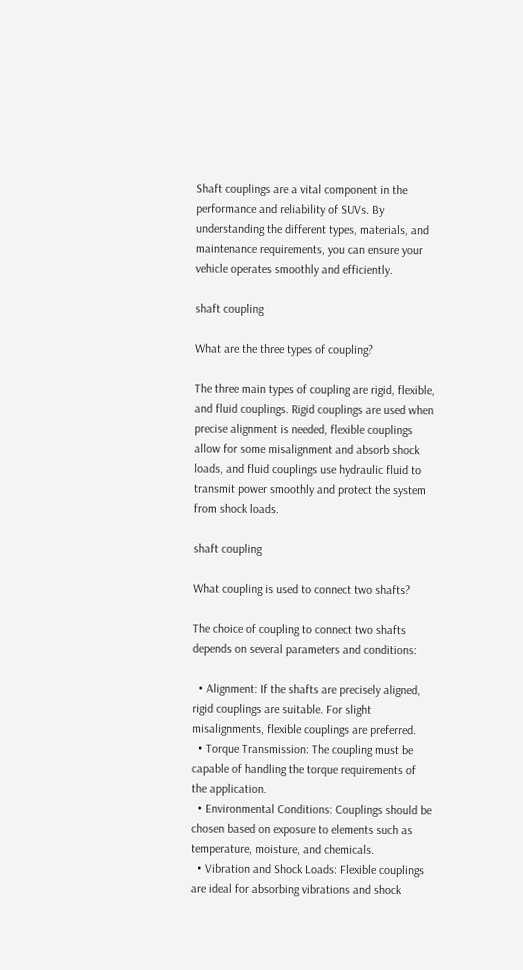Shaft couplings are a vital component in the performance and reliability of SUVs. By understanding the different types, materials, and maintenance requirements, you can ensure your vehicle operates smoothly and efficiently.

shaft coupling

What are the three types of coupling?

The three main types of coupling are rigid, flexible, and fluid couplings. Rigid couplings are used when precise alignment is needed, flexible couplings allow for some misalignment and absorb shock loads, and fluid couplings use hydraulic fluid to transmit power smoothly and protect the system from shock loads.

shaft coupling

What coupling is used to connect two shafts?

The choice of coupling to connect two shafts depends on several parameters and conditions:

  • Alignment: If the shafts are precisely aligned, rigid couplings are suitable. For slight misalignments, flexible couplings are preferred.
  • Torque Transmission: The coupling must be capable of handling the torque requirements of the application.
  • Environmental Conditions: Couplings should be chosen based on exposure to elements such as temperature, moisture, and chemicals.
  • Vibration and Shock Loads: Flexible couplings are ideal for absorbing vibrations and shock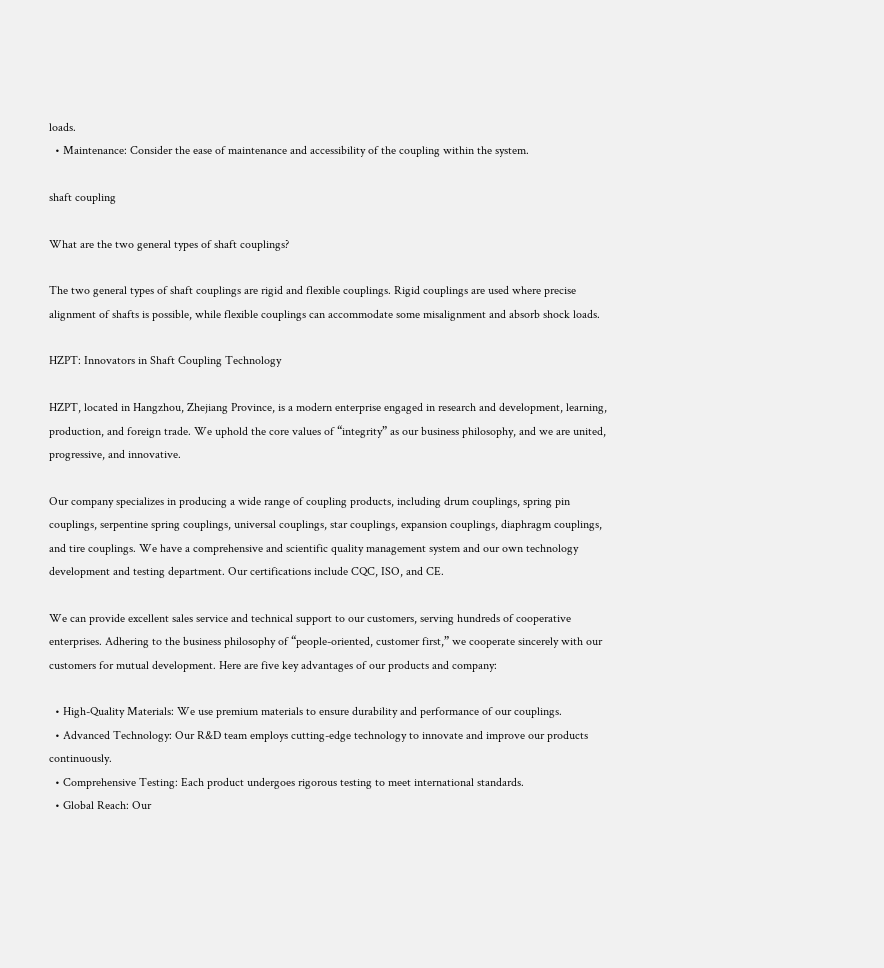loads.
  • Maintenance: Consider the ease of maintenance and accessibility of the coupling within the system.

shaft coupling

What are the two general types of shaft couplings?

The two general types of shaft couplings are rigid and flexible couplings. Rigid couplings are used where precise alignment of shafts is possible, while flexible couplings can accommodate some misalignment and absorb shock loads.

HZPT: Innovators in Shaft Coupling Technology

HZPT, located in Hangzhou, Zhejiang Province, is a modern enterprise engaged in research and development, learning, production, and foreign trade. We uphold the core values of “integrity” as our business philosophy, and we are united, progressive, and innovative.

Our company specializes in producing a wide range of coupling products, including drum couplings, spring pin couplings, serpentine spring couplings, universal couplings, star couplings, expansion couplings, diaphragm couplings, and tire couplings. We have a comprehensive and scientific quality management system and our own technology development and testing department. Our certifications include CQC, ISO, and CE.

We can provide excellent sales service and technical support to our customers, serving hundreds of cooperative enterprises. Adhering to the business philosophy of “people-oriented, customer first,” we cooperate sincerely with our customers for mutual development. Here are five key advantages of our products and company:

  • High-Quality Materials: We use premium materials to ensure durability and performance of our couplings.
  • Advanced Technology: Our R&D team employs cutting-edge technology to innovate and improve our products continuously.
  • Comprehensive Testing: Each product undergoes rigorous testing to meet international standards.
  • Global Reach: Our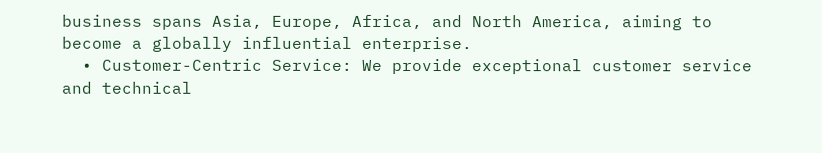business spans Asia, Europe, Africa, and North America, aiming to become a globally influential enterprise.
  • Customer-Centric Service: We provide exceptional customer service and technical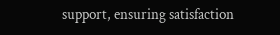support, ensuring satisfaction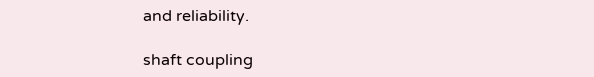and reliability.

shaft coupling